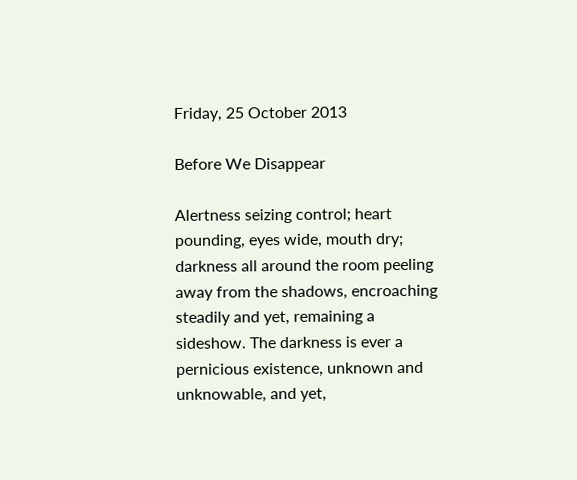Friday, 25 October 2013

Before We Disappear

Alertness seizing control; heart pounding, eyes wide, mouth dry; darkness all around the room peeling away from the shadows, encroaching steadily and yet, remaining a sideshow. The darkness is ever a pernicious existence, unknown and unknowable, and yet,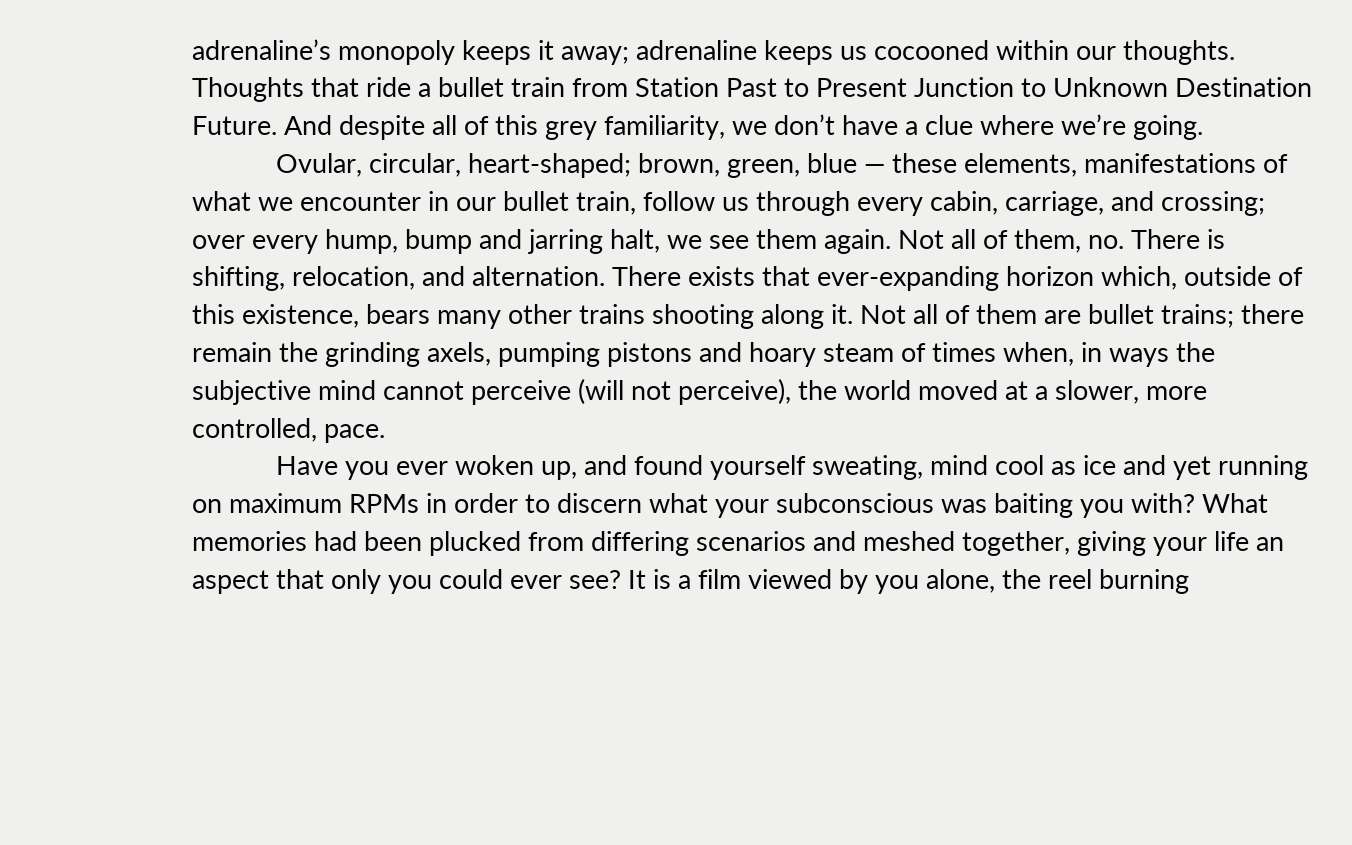adrenaline’s monopoly keeps it away; adrenaline keeps us cocooned within our thoughts. Thoughts that ride a bullet train from Station Past to Present Junction to Unknown Destination Future. And despite all of this grey familiarity, we don’t have a clue where we’re going.
            Ovular, circular, heart-shaped; brown, green, blue — these elements, manifestations of what we encounter in our bullet train, follow us through every cabin, carriage, and crossing; over every hump, bump and jarring halt, we see them again. Not all of them, no. There is shifting, relocation, and alternation. There exists that ever-expanding horizon which, outside of this existence, bears many other trains shooting along it. Not all of them are bullet trains; there remain the grinding axels, pumping pistons and hoary steam of times when, in ways the subjective mind cannot perceive (will not perceive), the world moved at a slower, more controlled, pace.
            Have you ever woken up, and found yourself sweating, mind cool as ice and yet running on maximum RPMs in order to discern what your subconscious was baiting you with? What memories had been plucked from differing scenarios and meshed together, giving your life an aspect that only you could ever see? It is a film viewed by you alone, the reel burning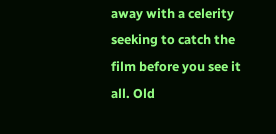away with a celerity seeking to catch the film before you see it all. Old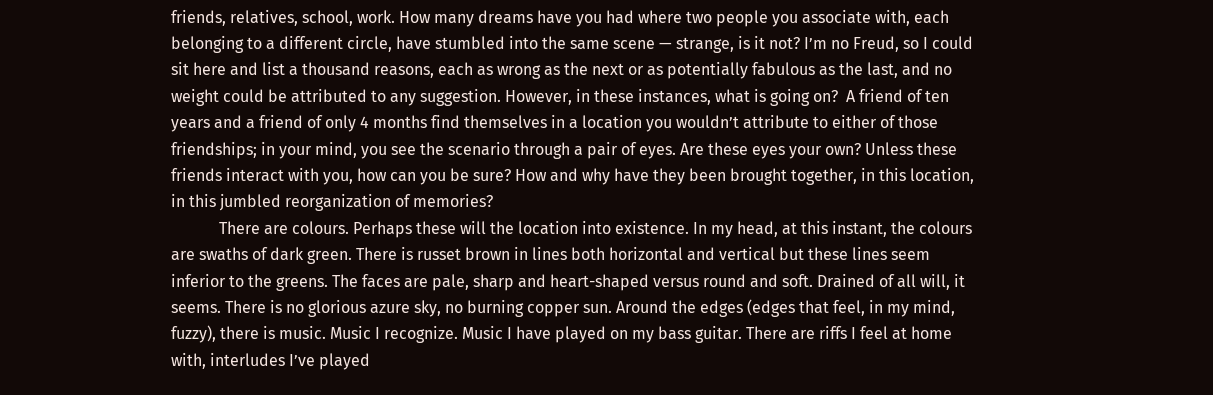friends, relatives, school, work. How many dreams have you had where two people you associate with, each belonging to a different circle, have stumbled into the same scene — strange, is it not? I’m no Freud, so I could sit here and list a thousand reasons, each as wrong as the next or as potentially fabulous as the last, and no weight could be attributed to any suggestion. However, in these instances, what is going on?  A friend of ten years and a friend of only 4 months find themselves in a location you wouldn’t attribute to either of those friendships; in your mind, you see the scenario through a pair of eyes. Are these eyes your own? Unless these friends interact with you, how can you be sure? How and why have they been brought together, in this location, in this jumbled reorganization of memories?
            There are colours. Perhaps these will the location into existence. In my head, at this instant, the colours are swaths of dark green. There is russet brown in lines both horizontal and vertical but these lines seem inferior to the greens. The faces are pale, sharp and heart-shaped versus round and soft. Drained of all will, it seems. There is no glorious azure sky, no burning copper sun. Around the edges (edges that feel, in my mind, fuzzy), there is music. Music I recognize. Music I have played on my bass guitar. There are riffs I feel at home with, interludes I’ve played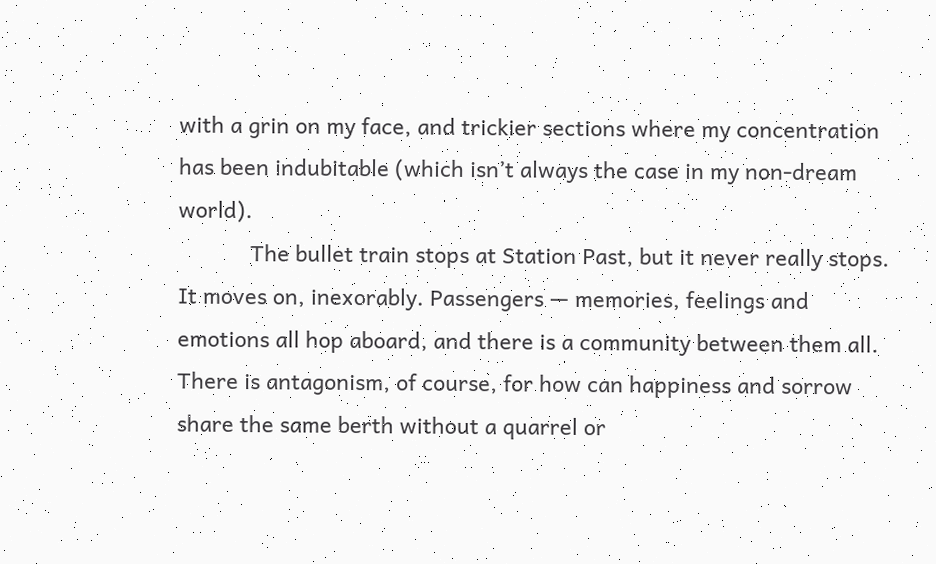with a grin on my face, and trickier sections where my concentration has been indubitable (which isn’t always the case in my non-dream world).
            The bullet train stops at Station Past, but it never really stops. It moves on, inexorably. Passengers — memories, feelings and emotions all hop aboard, and there is a community between them all. There is antagonism, of course, for how can happiness and sorrow share the same berth without a quarrel or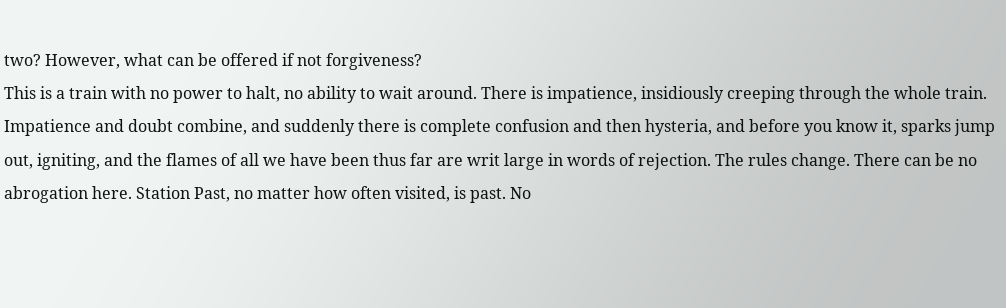two? However, what can be offered if not forgiveness?
This is a train with no power to halt, no ability to wait around. There is impatience, insidiously creeping through the whole train. Impatience and doubt combine, and suddenly there is complete confusion and then hysteria, and before you know it, sparks jump out, igniting, and the flames of all we have been thus far are writ large in words of rejection. The rules change. There can be no abrogation here. Station Past, no matter how often visited, is past. No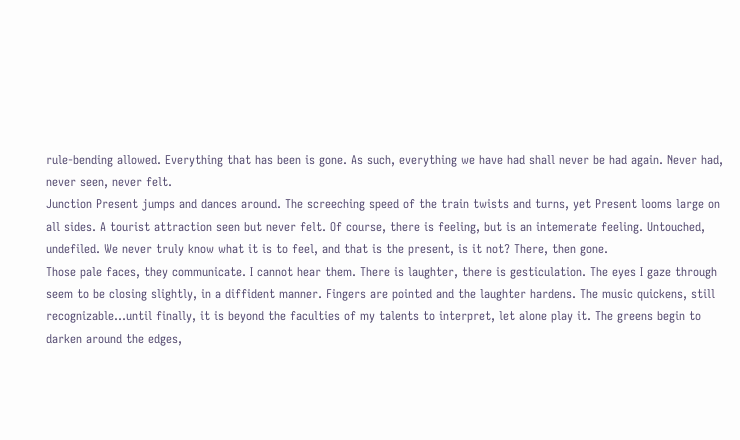rule-bending allowed. Everything that has been is gone. As such, everything we have had shall never be had again. Never had, never seen, never felt.
Junction Present jumps and dances around. The screeching speed of the train twists and turns, yet Present looms large on all sides. A tourist attraction seen but never felt. Of course, there is feeling, but is an intemerate feeling. Untouched, undefiled. We never truly know what it is to feel, and that is the present, is it not? There, then gone.
Those pale faces, they communicate. I cannot hear them. There is laughter, there is gesticulation. The eyes I gaze through seem to be closing slightly, in a diffident manner. Fingers are pointed and the laughter hardens. The music quickens, still recognizable…until finally, it is beyond the faculties of my talents to interpret, let alone play it. The greens begin to darken around the edges,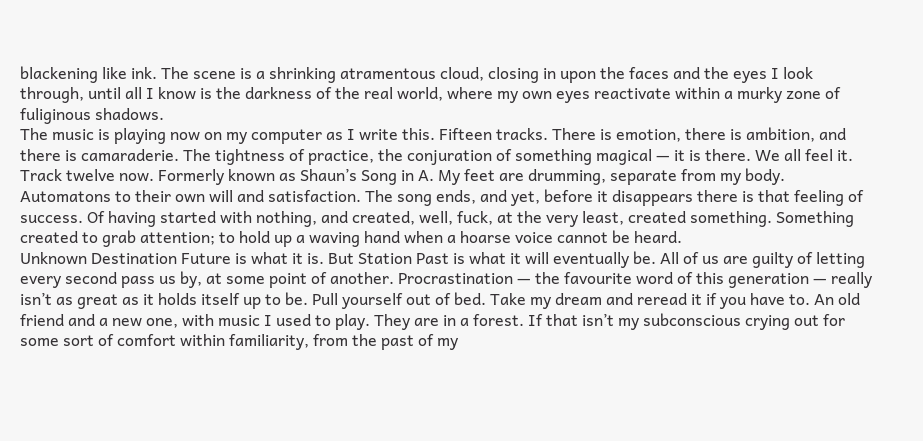blackening like ink. The scene is a shrinking atramentous cloud, closing in upon the faces and the eyes I look through, until all I know is the darkness of the real world, where my own eyes reactivate within a murky zone of fuliginous shadows.
The music is playing now on my computer as I write this. Fifteen tracks. There is emotion, there is ambition, and there is camaraderie. The tightness of practice, the conjuration of something magical — it is there. We all feel it. Track twelve now. Formerly known as Shaun’s Song in A. My feet are drumming, separate from my body. Automatons to their own will and satisfaction. The song ends, and yet, before it disappears there is that feeling of success. Of having started with nothing, and created, well, fuck, at the very least, created something. Something created to grab attention; to hold up a waving hand when a hoarse voice cannot be heard.
Unknown Destination Future is what it is. But Station Past is what it will eventually be. All of us are guilty of letting every second pass us by, at some point of another. Procrastination — the favourite word of this generation — really isn’t as great as it holds itself up to be. Pull yourself out of bed. Take my dream and reread it if you have to. An old friend and a new one, with music I used to play. They are in a forest. If that isn’t my subconscious crying out for some sort of comfort within familiarity, from the past of my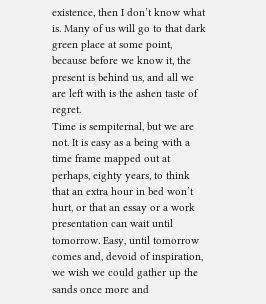existence, then I don’t know what is. Many of us will go to that dark green place at some point, because before we know it, the present is behind us, and all we are left with is the ashen taste of regret.
Time is sempiternal, but we are not. It is easy as a being with a time frame mapped out at perhaps, eighty years, to think that an extra hour in bed won’t hurt, or that an essay or a work presentation can wait until tomorrow. Easy, until tomorrow comes and, devoid of inspiration, we wish we could gather up the sands once more and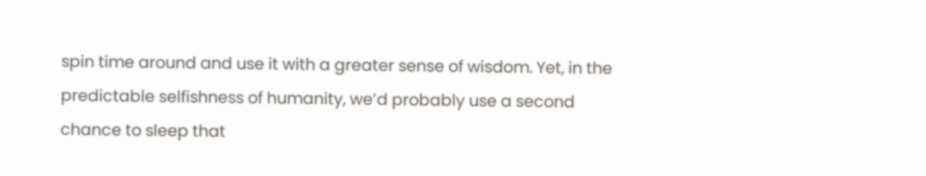spin time around and use it with a greater sense of wisdom. Yet, in the predictable selfishness of humanity, we’d probably use a second chance to sleep that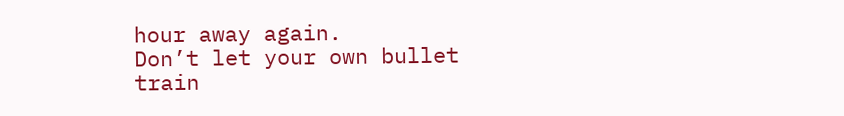hour away again.
Don’t let your own bullet train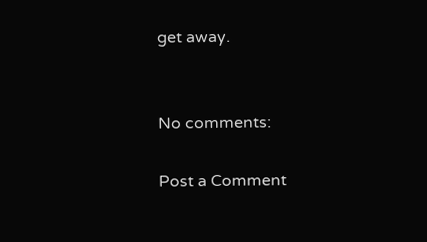get away.


No comments:

Post a Comment